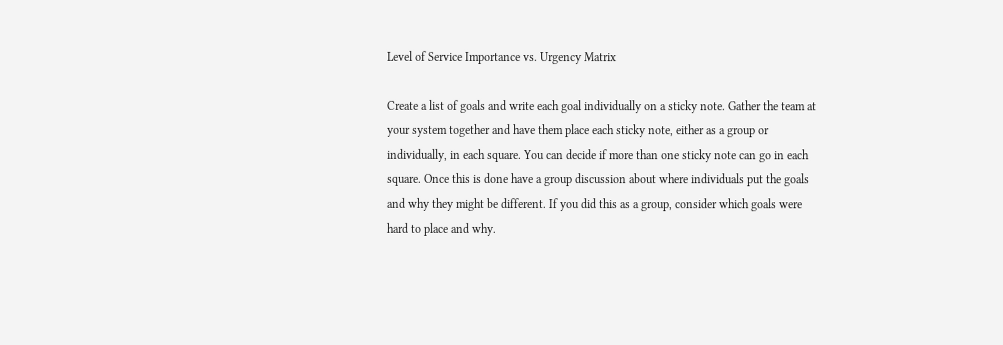Level of Service Importance vs. Urgency Matrix

Create a list of goals and write each goal individually on a sticky note. Gather the team at your system together and have them place each sticky note, either as a group or individually, in each square. You can decide if more than one sticky note can go in each square. Once this is done have a group discussion about where individuals put the goals and why they might be different. If you did this as a group, consider which goals were hard to place and why.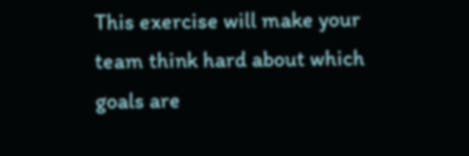This exercise will make your team think hard about which goals are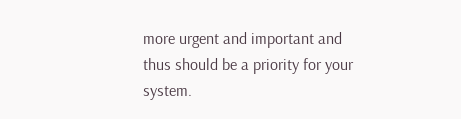more urgent and important and thus should be a priority for your system.